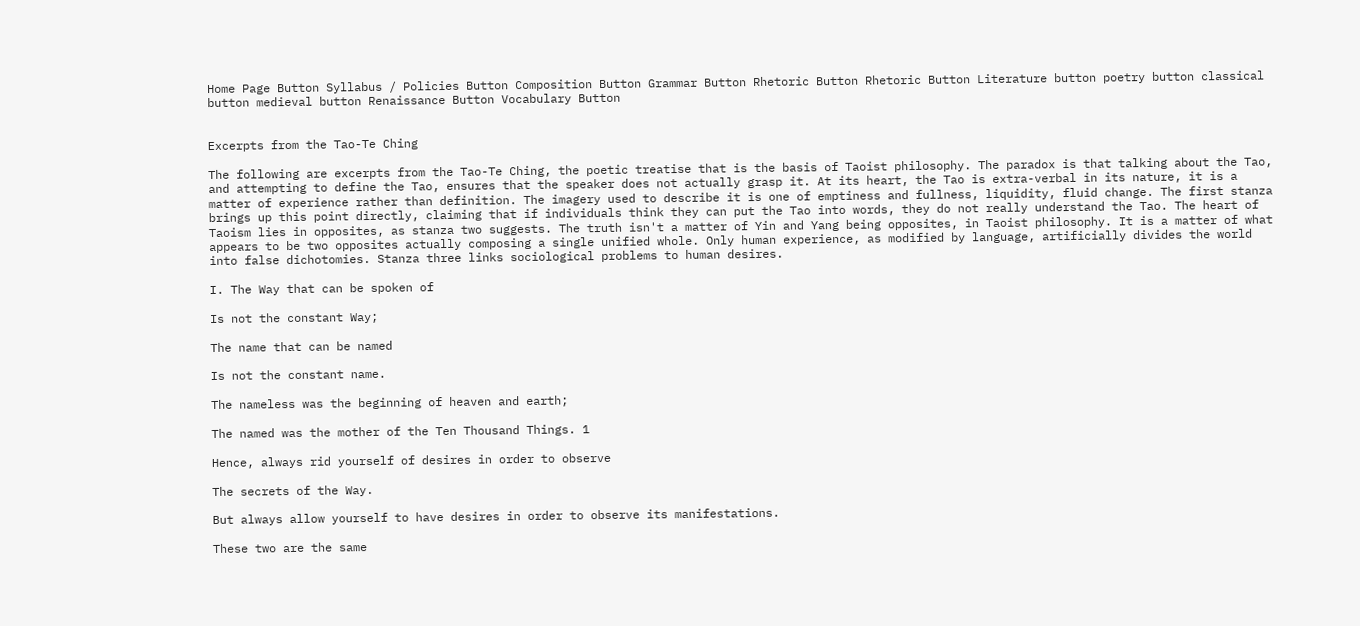Home Page Button Syllabus / Policies Button Composition Button Grammar Button Rhetoric Button Rhetoric Button Literature button poetry button classical button medieval button Renaissance Button Vocabulary Button


Excerpts from the Tao-Te Ching

The following are excerpts from the Tao-Te Ching, the poetic treatise that is the basis of Taoist philosophy. The paradox is that talking about the Tao, and attempting to define the Tao, ensures that the speaker does not actually grasp it. At its heart, the Tao is extra-verbal in its nature, it is a matter of experience rather than definition. The imagery used to describe it is one of emptiness and fullness, liquidity, fluid change. The first stanza brings up this point directly, claiming that if individuals think they can put the Tao into words, they do not really understand the Tao. The heart of Taoism lies in opposites, as stanza two suggests. The truth isn't a matter of Yin and Yang being opposites, in Taoist philosophy. It is a matter of what appears to be two opposites actually composing a single unified whole. Only human experience, as modified by language, artificially divides the world into false dichotomies. Stanza three links sociological problems to human desires.

I. The Way that can be spoken of

Is not the constant Way;

The name that can be named

Is not the constant name.

The nameless was the beginning of heaven and earth;

The named was the mother of the Ten Thousand Things. 1

Hence, always rid yourself of desires in order to observe

The secrets of the Way.

But always allow yourself to have desires in order to observe its manifestations.

These two are the same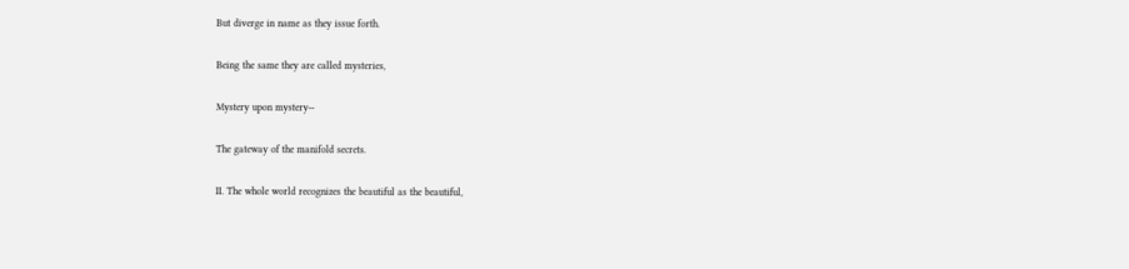But diverge in name as they issue forth.

Being the same they are called mysteries,

Mystery upon mystery--

The gateway of the manifold secrets.

II. The whole world recognizes the beautiful as the beautiful,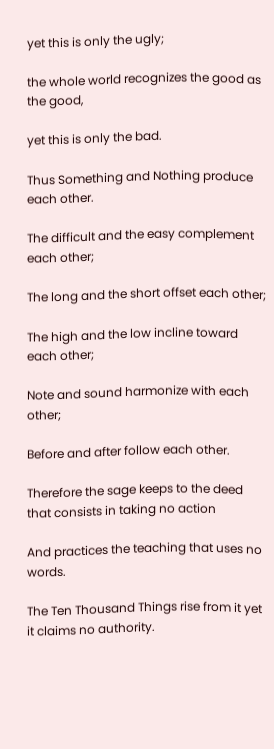yet this is only the ugly;

the whole world recognizes the good as the good,

yet this is only the bad.

Thus Something and Nothing produce each other.

The difficult and the easy complement each other;

The long and the short offset each other;

The high and the low incline toward each other;

Note and sound harmonize with each other;

Before and after follow each other.

Therefore the sage keeps to the deed that consists in taking no action

And practices the teaching that uses no words.

The Ten Thousand Things rise from it yet it claims no authority.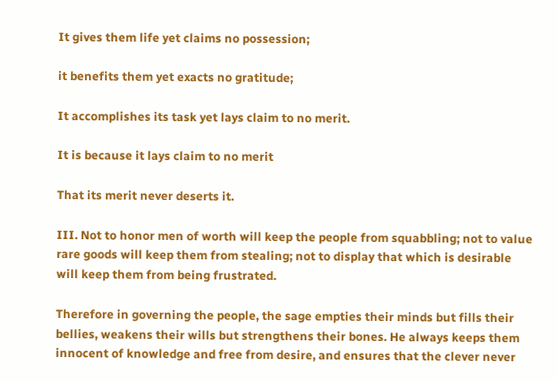It gives them life yet claims no possession;

it benefits them yet exacts no gratitude;

It accomplishes its task yet lays claim to no merit.

It is because it lays claim to no merit

That its merit never deserts it.

III. Not to honor men of worth will keep the people from squabbling; not to value rare goods will keep them from stealing; not to display that which is desirable will keep them from being frustrated.

Therefore in governing the people, the sage empties their minds but fills their bellies, weakens their wills but strengthens their bones. He always keeps them innocent of knowledge and free from desire, and ensures that the clever never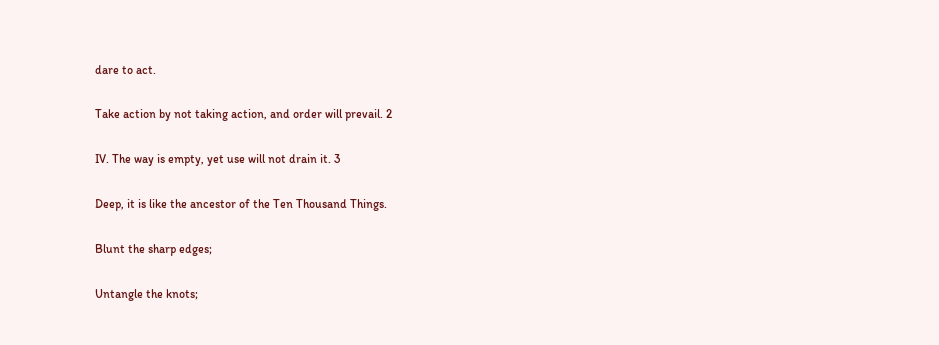dare to act.

Take action by not taking action, and order will prevail. 2

IV. The way is empty, yet use will not drain it. 3

Deep, it is like the ancestor of the Ten Thousand Things.

Blunt the sharp edges;

Untangle the knots;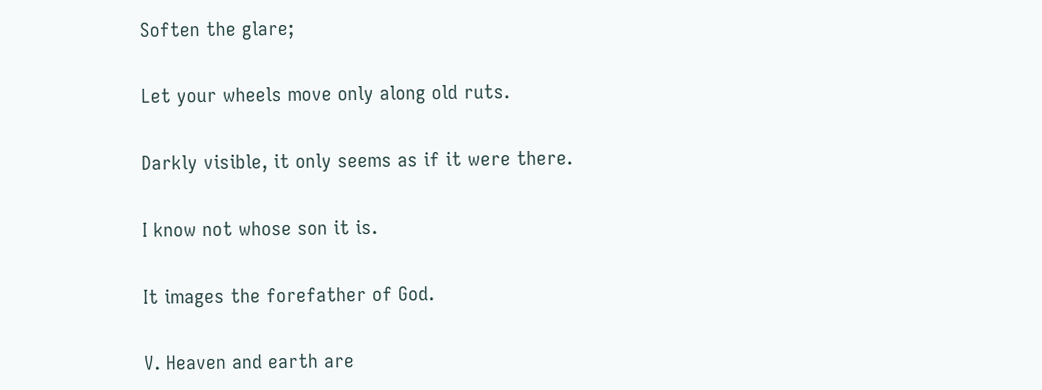Soften the glare;

Let your wheels move only along old ruts.

Darkly visible, it only seems as if it were there.

I know not whose son it is.

It images the forefather of God.

V. Heaven and earth are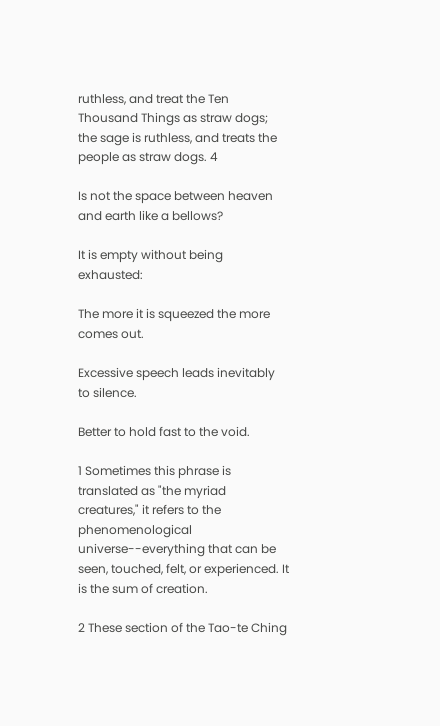ruthless, and treat the Ten Thousand Things as straw dogs; the sage is ruthless, and treats the people as straw dogs. 4

Is not the space between heaven and earth like a bellows?

It is empty without being exhausted:

The more it is squeezed the more comes out.

Excessive speech leads inevitably to silence.

Better to hold fast to the void.

1 Sometimes this phrase is translated as "the myriad creatures," it refers to the phenomenological universe--everything that can be seen, touched, felt, or experienced. It is the sum of creation.

2 These section of the Tao-te Ching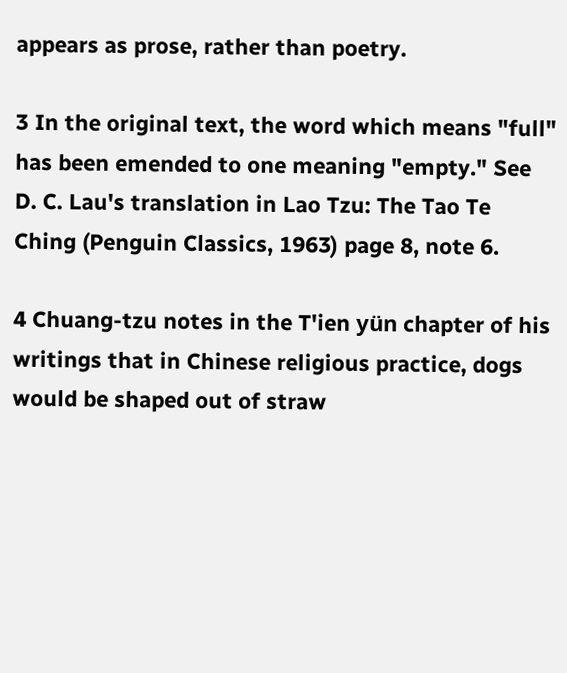appears as prose, rather than poetry.

3 In the original text, the word which means "full" has been emended to one meaning "empty." See D. C. Lau's translation in Lao Tzu: The Tao Te Ching (Penguin Classics, 1963) page 8, note 6.

4 Chuang-tzu notes in the T'ien yün chapter of his writings that in Chinese religious practice, dogs would be shaped out of straw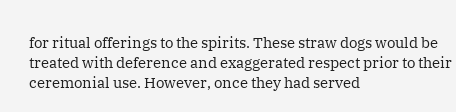for ritual offerings to the spirits. These straw dogs would be treated with deference and exaggerated respect prior to their ceremonial use. However, once they had served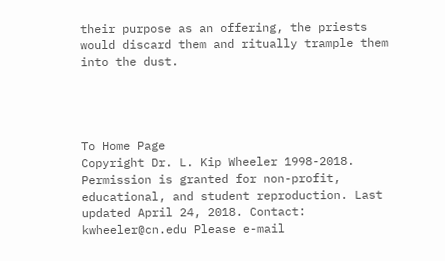their purpose as an offering, the priests would discard them and ritually trample them into the dust.




To Home Page
Copyright Dr. L. Kip Wheeler 1998-2018. Permission is granted for non-profit, educational, and student reproduction. Last updated April 24, 2018. Contact: kwheeler@cn.edu Please e-mail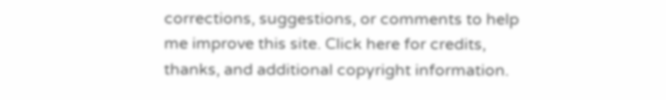corrections, suggestions, or comments to help me improve this site. Click here for credits, thanks, and additional copyright information.